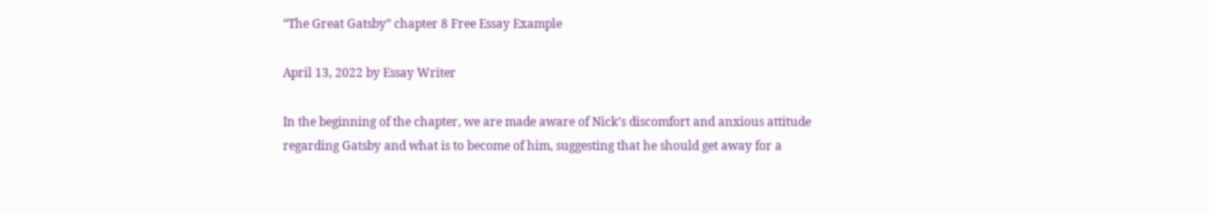“The Great Gatsby” chapter 8 Free Essay Example

April 13, 2022 by Essay Writer

In the beginning of the chapter, we are made aware of Nick’s discomfort and anxious attitude regarding Gatsby and what is to become of him, suggesting that he should get away for a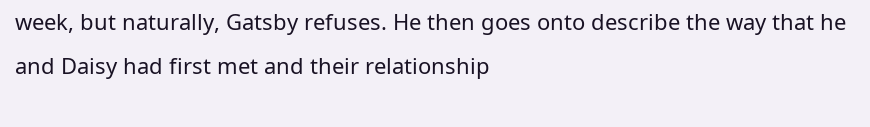week, but naturally, Gatsby refuses. He then goes onto describe the way that he and Daisy had first met and their relationship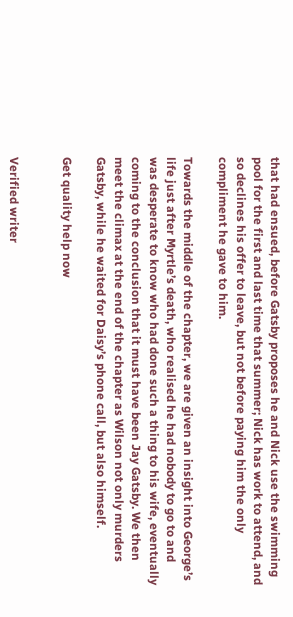that had ensued, before Gatsby proposes he and Nick use the swimming pool for the first and last time that summer; Nick has work to attend, and so declines his offer to leave, but not before paying him the only compliment he gave to him.

Towards the middle of the chapter, we are given an insight into George’s life just after Myrtle’s death, who realised he had nobody to go to and was desperate to know who had done such a thing to his wife, eventually coming to the conclusion that it must have been Jay Gatsby. We then meet the climax at the end of the chapter as Wilson not only murders Gatsby, while he waited for Daisy’s phone call, but also himself.

Get quality help now


Verified writer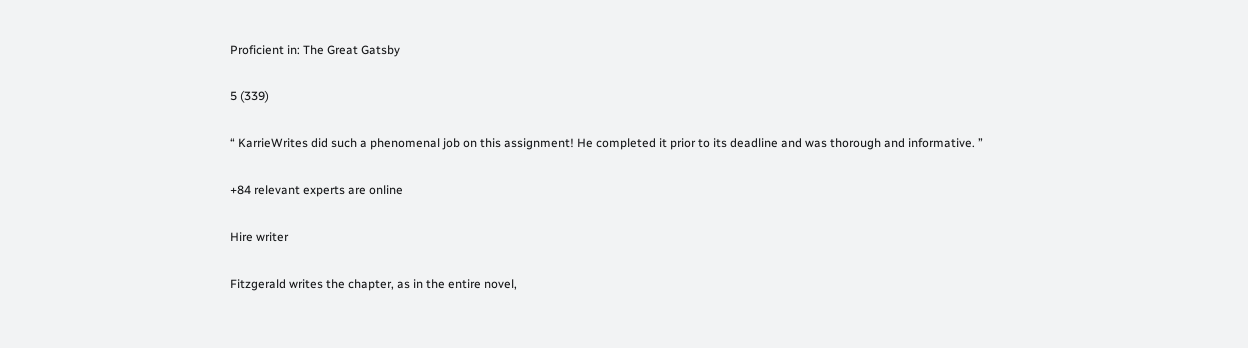Proficient in: The Great Gatsby

5 (339)

“ KarrieWrites did such a phenomenal job on this assignment! He completed it prior to its deadline and was thorough and informative. ”

+84 relevant experts are online

Hire writer

Fitzgerald writes the chapter, as in the entire novel,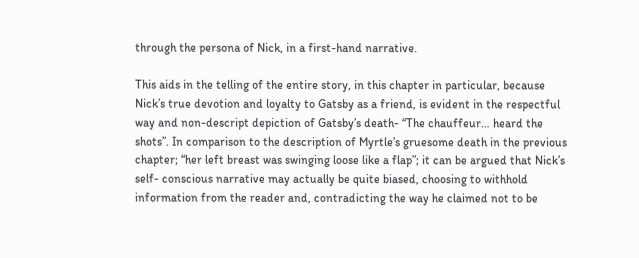through the persona of Nick, in a first-hand narrative.

This aids in the telling of the entire story, in this chapter in particular, because Nick’s true devotion and loyalty to Gatsby as a friend, is evident in the respectful way and non-descript depiction of Gatsby’s death- “The chauffeur… heard the shots”. In comparison to the description of Myrtle’s gruesome death in the previous chapter; “her left breast was swinging loose like a flap”; it can be argued that Nick’s self- conscious narrative may actually be quite biased, choosing to withhold information from the reader and, contradicting the way he claimed not to be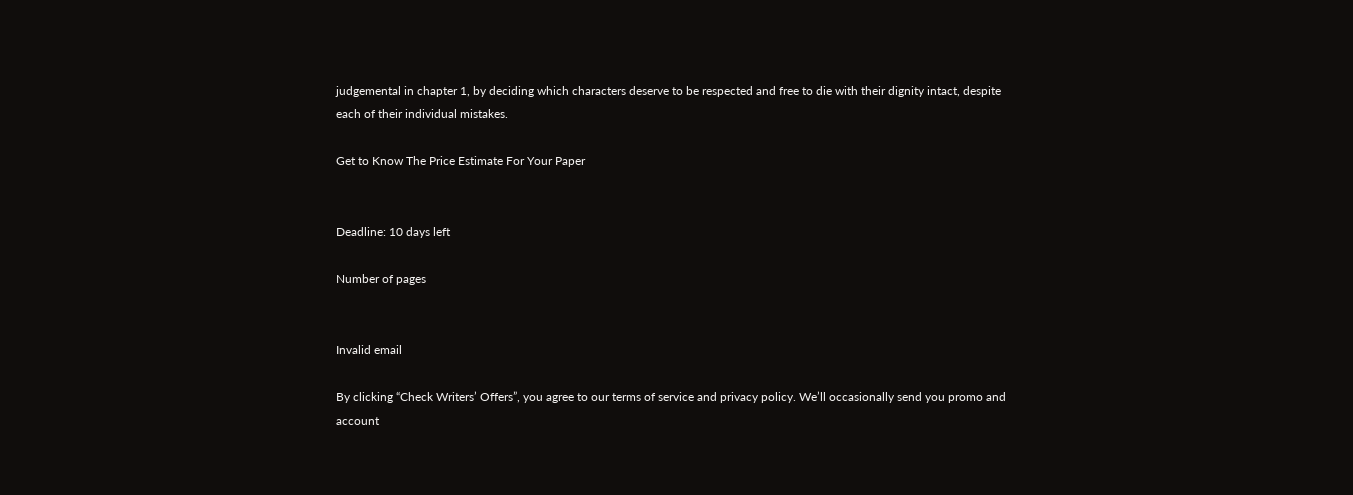judgemental in chapter 1, by deciding which characters deserve to be respected and free to die with their dignity intact, despite each of their individual mistakes.

Get to Know The Price Estimate For Your Paper


Deadline: 10 days left

Number of pages


Invalid email

By clicking “Check Writers’ Offers”, you agree to our terms of service and privacy policy. We’ll occasionally send you promo and account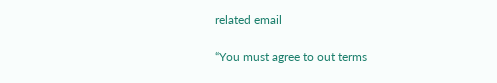related email

“You must agree to out terms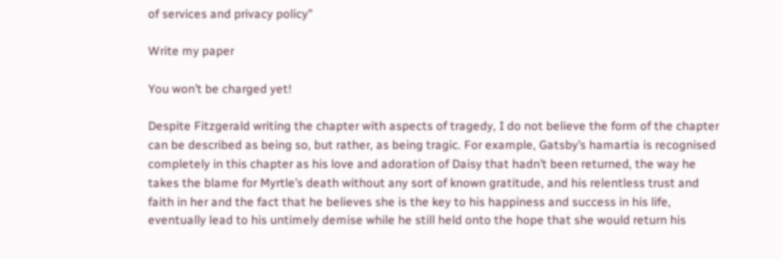of services and privacy policy”

Write my paper

You won’t be charged yet!

Despite Fitzgerald writing the chapter with aspects of tragedy, I do not believe the form of the chapter can be described as being so, but rather, as being tragic. For example, Gatsby’s hamartia is recognised completely in this chapter as his love and adoration of Daisy that hadn’t been returned, the way he takes the blame for Myrtle’s death without any sort of known gratitude, and his relentless trust and faith in her and the fact that he believes she is the key to his happiness and success in his life, eventually lead to his untimely demise while he still held onto the hope that she would return his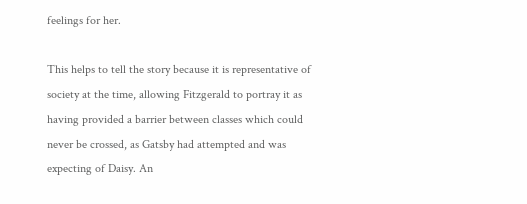feelings for her.

This helps to tell the story because it is representative of society at the time, allowing Fitzgerald to portray it as having provided a barrier between classes which could never be crossed, as Gatsby had attempted and was expecting of Daisy. An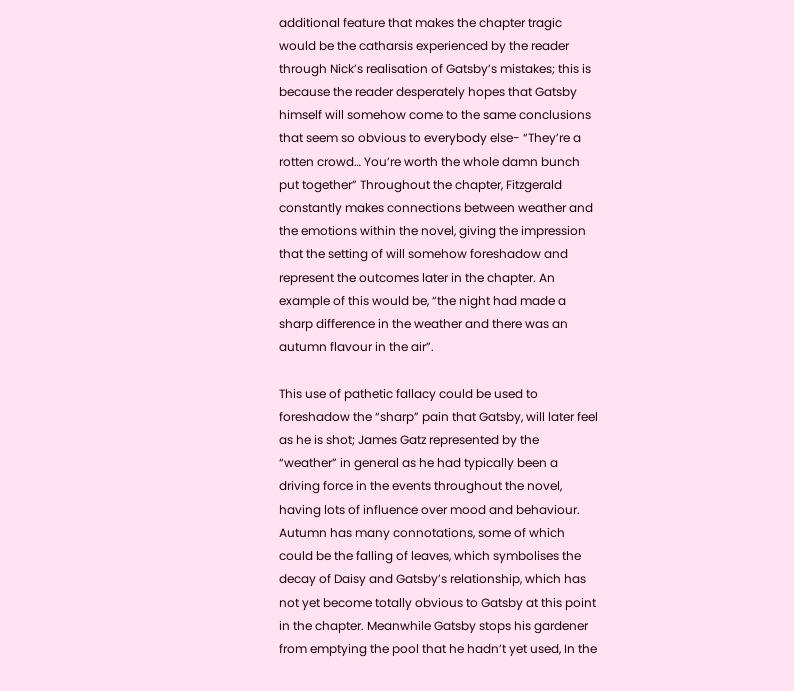additional feature that makes the chapter tragic would be the catharsis experienced by the reader through Nick’s realisation of Gatsby’s mistakes; this is because the reader desperately hopes that Gatsby himself will somehow come to the same conclusions that seem so obvious to everybody else- “They’re a rotten crowd… You’re worth the whole damn bunch put together” Throughout the chapter, Fitzgerald constantly makes connections between weather and the emotions within the novel, giving the impression that the setting of will somehow foreshadow and represent the outcomes later in the chapter. An example of this would be, “the night had made a sharp difference in the weather and there was an autumn flavour in the air”.

This use of pathetic fallacy could be used to foreshadow the “sharp” pain that Gatsby, will later feel as he is shot; James Gatz represented by the “weather” in general as he had typically been a driving force in the events throughout the novel, having lots of influence over mood and behaviour. Autumn has many connotations, some of which could be the falling of leaves, which symbolises the decay of Daisy and Gatsby’s relationship, which has not yet become totally obvious to Gatsby at this point in the chapter. Meanwhile Gatsby stops his gardener from emptying the pool that he hadn’t yet used, In the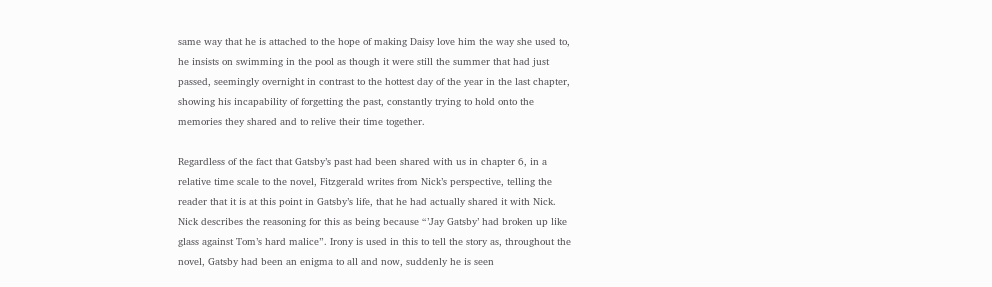same way that he is attached to the hope of making Daisy love him the way she used to, he insists on swimming in the pool as though it were still the summer that had just passed, seemingly overnight in contrast to the hottest day of the year in the last chapter, showing his incapability of forgetting the past, constantly trying to hold onto the memories they shared and to relive their time together.

Regardless of the fact that Gatsby’s past had been shared with us in chapter 6, in a relative time scale to the novel, Fitzgerald writes from Nick’s perspective, telling the reader that it is at this point in Gatsby’s life, that he had actually shared it with Nick. Nick describes the reasoning for this as being because “’Jay Gatsby’ had broken up like glass against Tom’s hard malice”. Irony is used in this to tell the story as, throughout the novel, Gatsby had been an enigma to all and now, suddenly he is seen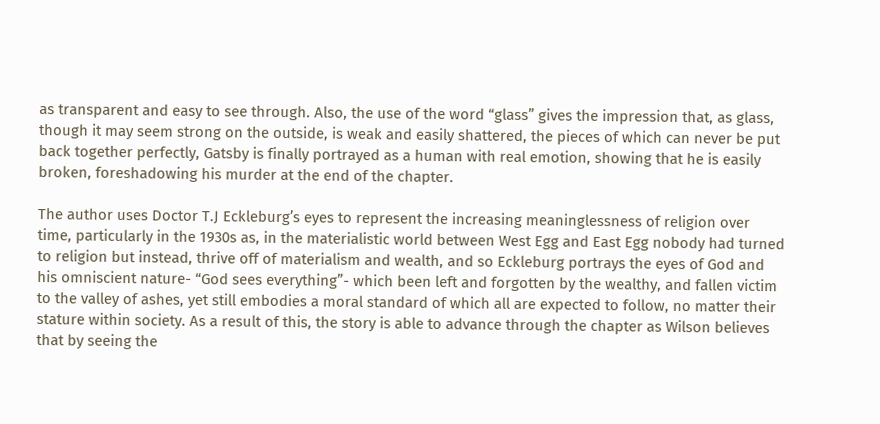as transparent and easy to see through. Also, the use of the word “glass” gives the impression that, as glass, though it may seem strong on the outside, is weak and easily shattered, the pieces of which can never be put back together perfectly, Gatsby is finally portrayed as a human with real emotion, showing that he is easily broken, foreshadowing his murder at the end of the chapter.

The author uses Doctor T.J Eckleburg’s eyes to represent the increasing meaninglessness of religion over time, particularly in the 1930s as, in the materialistic world between West Egg and East Egg nobody had turned to religion but instead, thrive off of materialism and wealth, and so Eckleburg portrays the eyes of God and his omniscient nature- “God sees everything”- which been left and forgotten by the wealthy, and fallen victim to the valley of ashes, yet still embodies a moral standard of which all are expected to follow, no matter their stature within society. As a result of this, the story is able to advance through the chapter as Wilson believes that by seeing the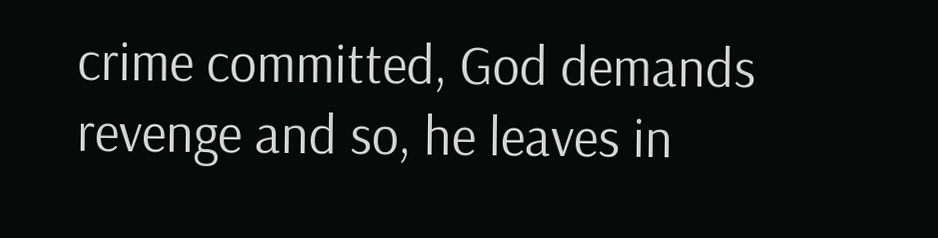crime committed, God demands revenge and so, he leaves in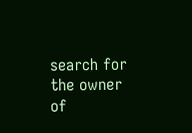search for the owner of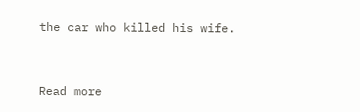the car who killed his wife.


Read more